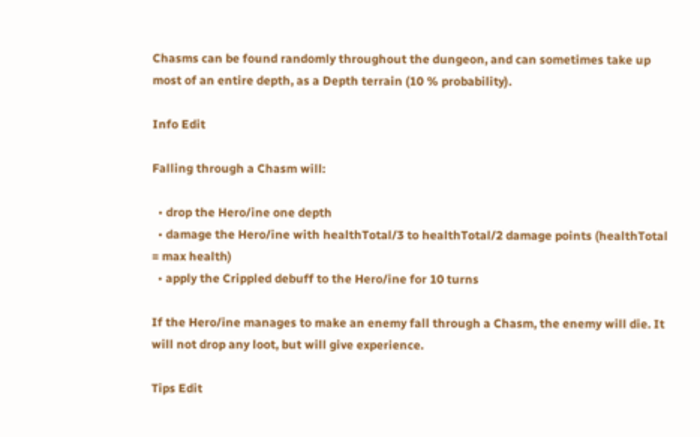Chasms can be found randomly throughout the dungeon, and can sometimes take up most of an entire depth, as a Depth terrain (10 % probability).

Info Edit

Falling through a Chasm will:

  • drop the Hero/ine one depth
  • damage the Hero/ine with healthTotal/3 to healthTotal/2 damage points (healthTotal = max health)
  • apply the Crippled debuff to the Hero/ine for 10 turns

If the Hero/ine manages to make an enemy fall through a Chasm, the enemy will die. It will not drop any loot, but will give experience.

Tips Edit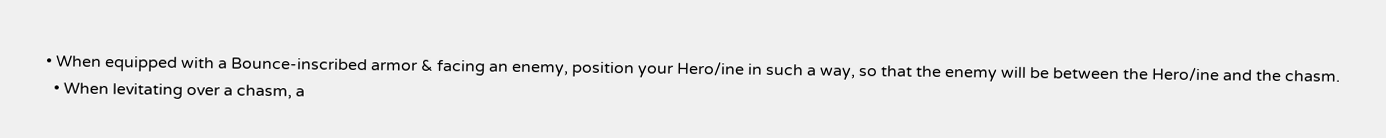• When equipped with a Bounce-inscribed armor & facing an enemy, position your Hero/ine in such a way, so that the enemy will be between the Hero/ine and the chasm.
  • When levitating over a chasm, a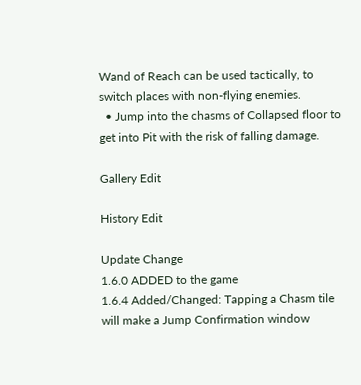Wand of Reach can be used tactically, to switch places with non-flying enemies.
  • Jump into the chasms of Collapsed floor to get into Pit with the risk of falling damage.

Gallery Edit

History Edit

Update Change
1.6.0 ADDED to the game
1.6.4 Added/Changed: Tapping a Chasm tile will make a Jump Confirmation window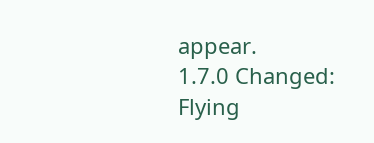appear.
1.7.0 Changed: Flying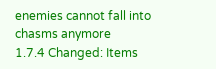enemies cannot fall into chasms anymore
1.7.4 Changed: Items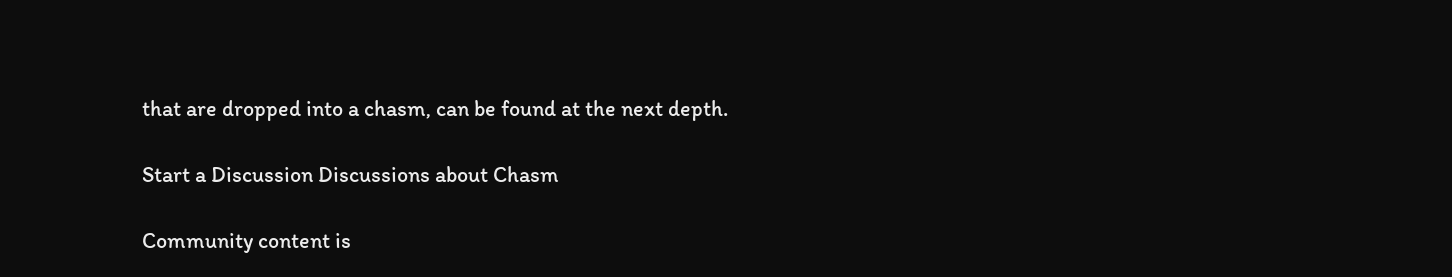that are dropped into a chasm, can be found at the next depth.

Start a Discussion Discussions about Chasm

Community content is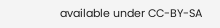available under CC-BY-SA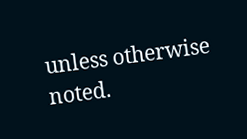unless otherwise noted.